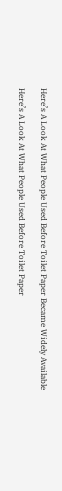Here’s A Look At What People Used Before Toilet Paper Became Widely Available

Here’s A Look At What People Used Before Toilet Paper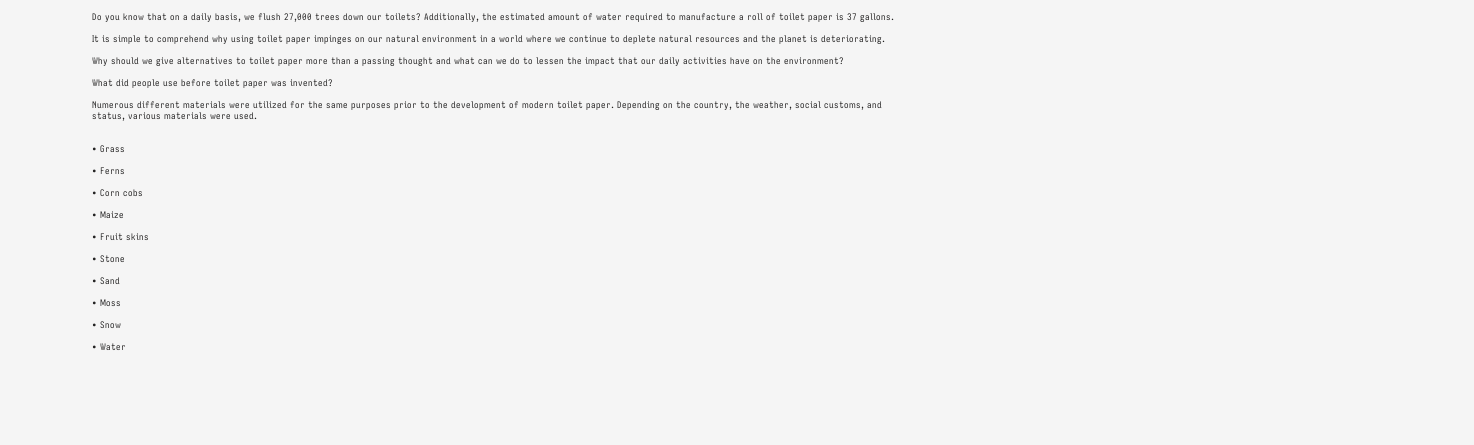Do you know that on a daily basis, we flush 27,000 trees down our toilets? Additionally, the estimated amount of water required to manufacture a roll of toilet paper is 37 gallons.

It is simple to comprehend why using toilet paper impinges on our natural environment in a world where we continue to deplete natural resources and the planet is deteriorating.

Why should we give alternatives to toilet paper more than a passing thought and what can we do to lessen the impact that our daily activities have on the environment?

What did people use before toilet paper was invented?

Numerous different materials were utilized for the same purposes prior to the development of modern toilet paper. Depending on the country, the weather, social customs, and status, various materials were used.


• Grass

• Ferns

• Corn cobs

• Maize

• Fruit skins

• Stone

• Sand

• Moss

• Snow

• Water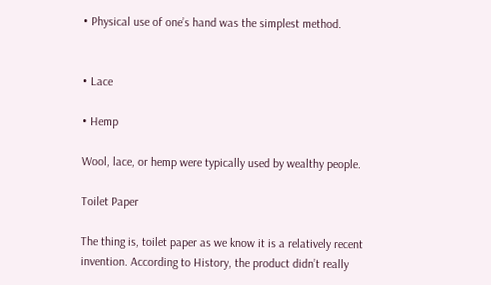• Physical use of one’s hand was the simplest method.


• Lace

• Hemp

Wool, lace, or hemp were typically used by wealthy people.

Toilet Paper

The thing is, toilet paper as we know it is a relatively recent invention. According to History, the product didn’t really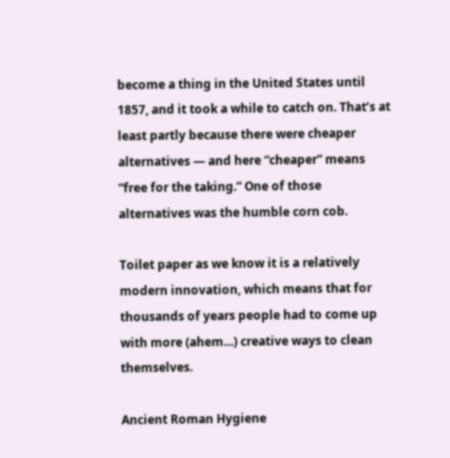become a thing in the United States until 1857, and it took a while to catch on. That’s at least partly because there were cheaper alternatives — and here “cheaper” means “free for the taking.” One of those alternatives was the humble corn cob.

Toilet paper as we know it is a relatively modern innovation, which means that for thousands of years people had to come up with more (ahem…) creative ways to clean themselves.

Ancient Roman Hygiene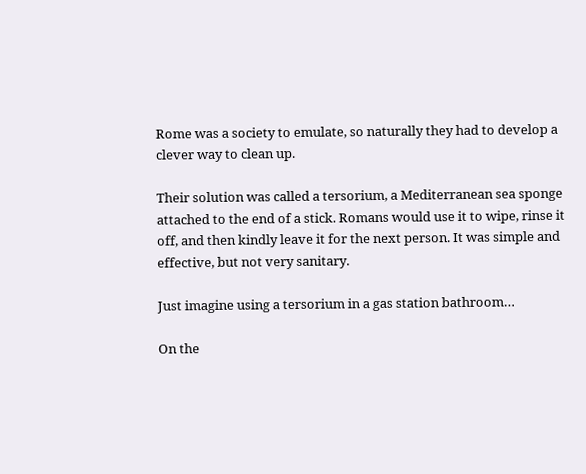Rome was a society to emulate, so naturally they had to develop a clever way to clean up.

Their solution was called a tersorium, a Mediterranean sea sponge attached to the end of a stick. Romans would use it to wipe, rinse it off, and then kindly leave it for the next person. It was simple and effective, but not very sanitary.

Just imagine using a tersorium in a gas station bathroom…

On the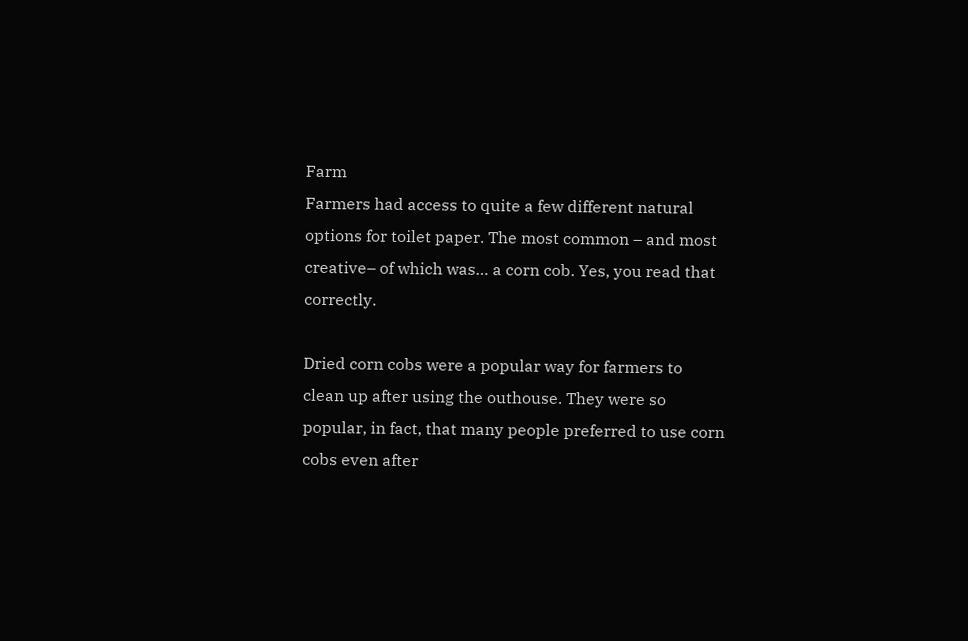Farm
Farmers had access to quite a few different natural options for toilet paper. The most common – and most creative– of which was… a corn cob. Yes, you read that correctly.

Dried corn cobs were a popular way for farmers to clean up after using the outhouse. They were so popular, in fact, that many people preferred to use corn cobs even after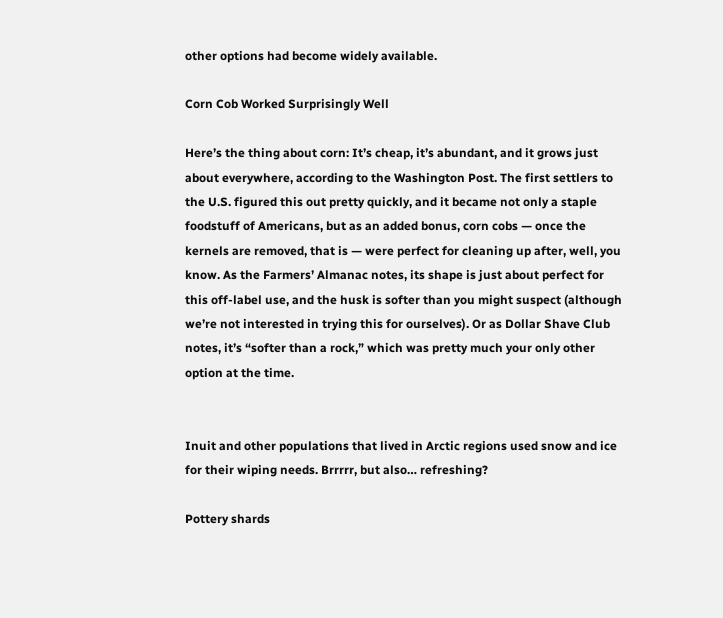other options had become widely available.

Corn Cob Worked Surprisingly Well

Here’s the thing about corn: It’s cheap, it’s abundant, and it grows just about everywhere, according to the Washington Post. The first settlers to the U.S. figured this out pretty quickly, and it became not only a staple foodstuff of Americans, but as an added bonus, corn cobs — once the kernels are removed, that is — were perfect for cleaning up after, well, you know. As the Farmers’ Almanac notes, its shape is just about perfect for this off-label use, and the husk is softer than you might suspect (although we’re not interested in trying this for ourselves). Or as Dollar Shave Club notes, it’s “softer than a rock,” which was pretty much your only other option at the time.


Inuit and other populations that lived in Arctic regions used snow and ice for their wiping needs. Brrrrr, but also… refreshing?

Pottery shards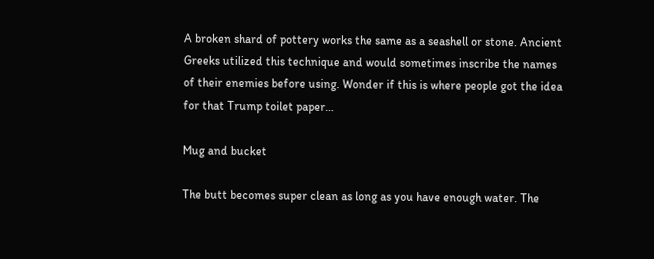A broken shard of pottery works the same as a seashell or stone. Ancient Greeks utilized this technique and would sometimes inscribe the names of their enemies before using. Wonder if this is where people got the idea for that Trump toilet paper…

Mug and bucket

The butt becomes super clean as long as you have enough water. The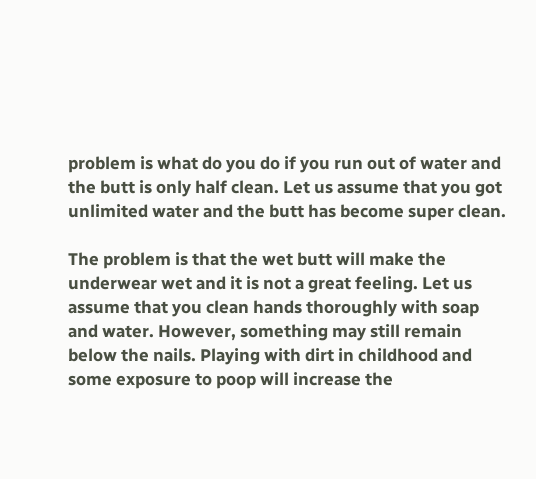problem is what do you do if you run out of water and the butt is only half clean. Let us assume that you got unlimited water and the butt has become super clean.

The problem is that the wet butt will make the underwear wet and it is not a great feeling. Let us assume that you clean hands thoroughly with soap and water. However, something may still remain below the nails. Playing with dirt in childhood and some exposure to poop will increase the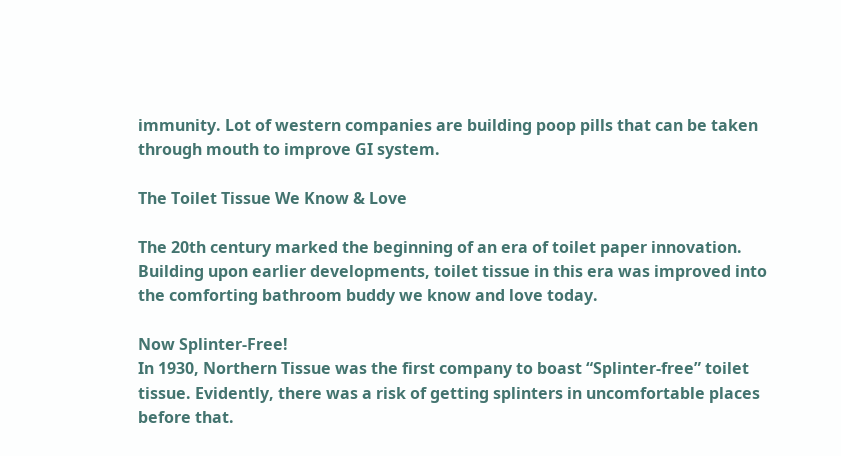immunity. Lot of western companies are building poop pills that can be taken through mouth to improve GI system.

The Toilet Tissue We Know & Love

The 20th century marked the beginning of an era of toilet paper innovation. Building upon earlier developments, toilet tissue in this era was improved into the comforting bathroom buddy we know and love today.

Now Splinter-Free!
In 1930, Northern Tissue was the first company to boast “Splinter-free” toilet tissue. Evidently, there was a risk of getting splinters in uncomfortable places before that.